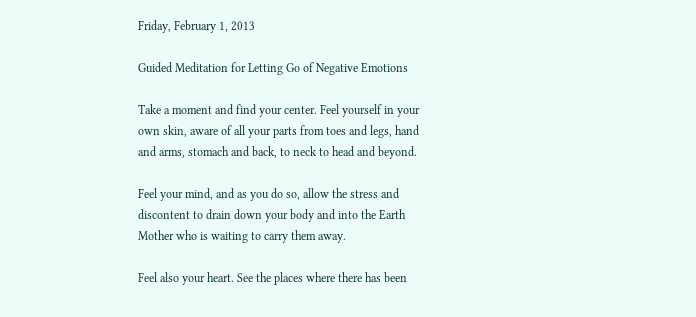Friday, February 1, 2013

Guided Meditation for Letting Go of Negative Emotions

Take a moment and find your center. Feel yourself in your own skin, aware of all your parts from toes and legs, hand and arms, stomach and back, to neck to head and beyond.

Feel your mind, and as you do so, allow the stress and discontent to drain down your body and into the Earth Mother who is waiting to carry them away.

Feel also your heart. See the places where there has been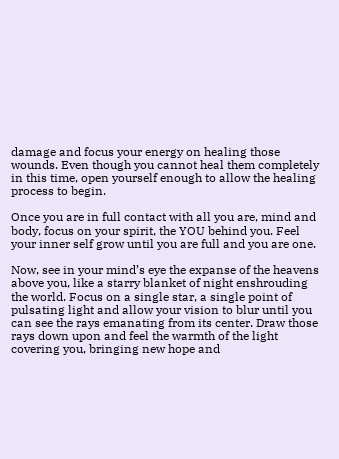damage and focus your energy on healing those wounds. Even though you cannot heal them completely in this time, open yourself enough to allow the healing process to begin.

Once you are in full contact with all you are, mind and body, focus on your spirit, the YOU behind you. Feel your inner self grow until you are full and you are one.

Now, see in your mind’s eye the expanse of the heavens above you, like a starry blanket of night enshrouding the world. Focus on a single star, a single point of pulsating light and allow your vision to blur until you can see the rays emanating from its center. Draw those rays down upon and feel the warmth of the light covering you, bringing new hope and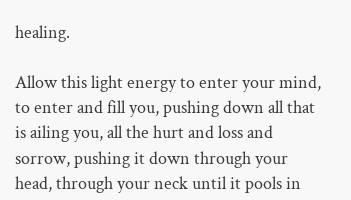healing.

Allow this light energy to enter your mind, to enter and fill you, pushing down all that is ailing you, all the hurt and loss and sorrow, pushing it down through your head, through your neck until it pools in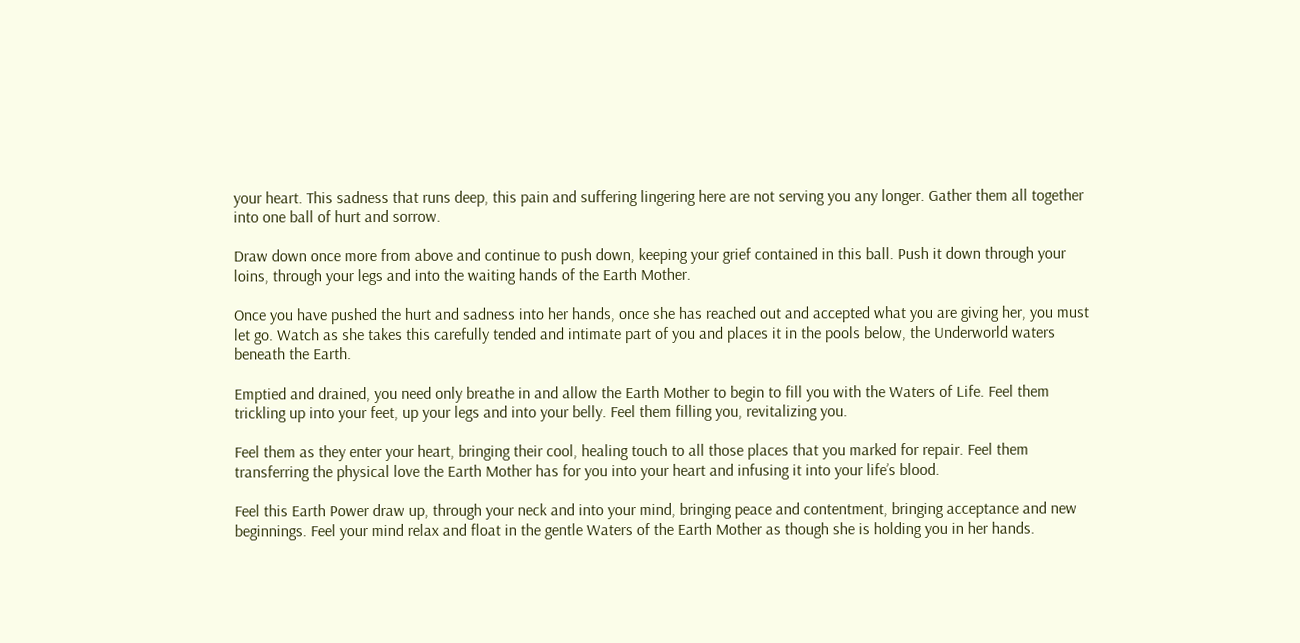your heart. This sadness that runs deep, this pain and suffering lingering here are not serving you any longer. Gather them all together into one ball of hurt and sorrow.

Draw down once more from above and continue to push down, keeping your grief contained in this ball. Push it down through your loins, through your legs and into the waiting hands of the Earth Mother.

Once you have pushed the hurt and sadness into her hands, once she has reached out and accepted what you are giving her, you must let go. Watch as she takes this carefully tended and intimate part of you and places it in the pools below, the Underworld waters beneath the Earth.

Emptied and drained, you need only breathe in and allow the Earth Mother to begin to fill you with the Waters of Life. Feel them trickling up into your feet, up your legs and into your belly. Feel them filling you, revitalizing you.

Feel them as they enter your heart, bringing their cool, healing touch to all those places that you marked for repair. Feel them transferring the physical love the Earth Mother has for you into your heart and infusing it into your life’s blood.

Feel this Earth Power draw up, through your neck and into your mind, bringing peace and contentment, bringing acceptance and new beginnings. Feel your mind relax and float in the gentle Waters of the Earth Mother as though she is holding you in her hands.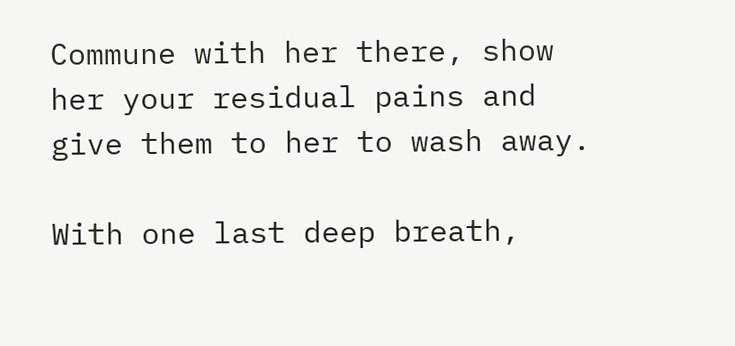Commune with her there, show her your residual pains and give them to her to wash away.

With one last deep breath,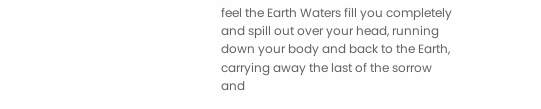feel the Earth Waters fill you completely and spill out over your head, running down your body and back to the Earth, carrying away the last of the sorrow and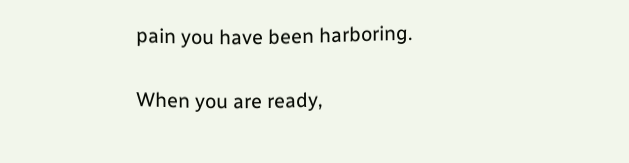pain you have been harboring.

When you are ready,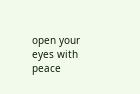open your eyes with peace